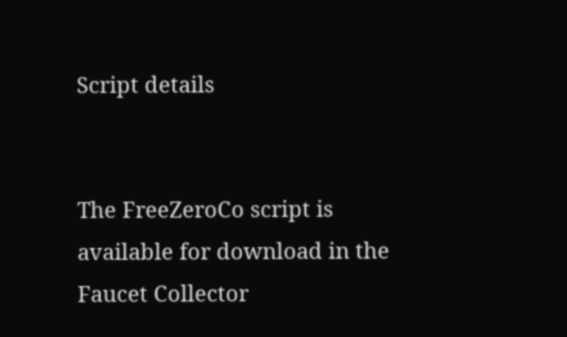Script details


The FreeZeroCo script is available for download in the Faucet Collector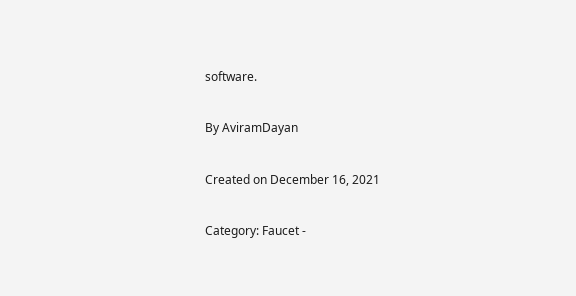software.

By AviramDayan

Created on December 16, 2021

Category: Faucet -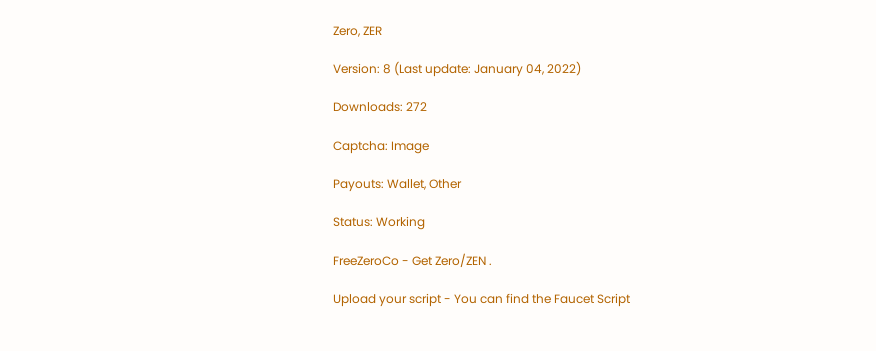Zero, ZER

Version: 8 (Last update: January 04, 2022)

Downloads: 272

Captcha: Image

Payouts: Wallet, Other

Status: Working

FreeZeroCo - Get Zero/ZEN .

Upload your script - You can find the Faucet Script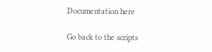Documentation here

Go back to the scripts